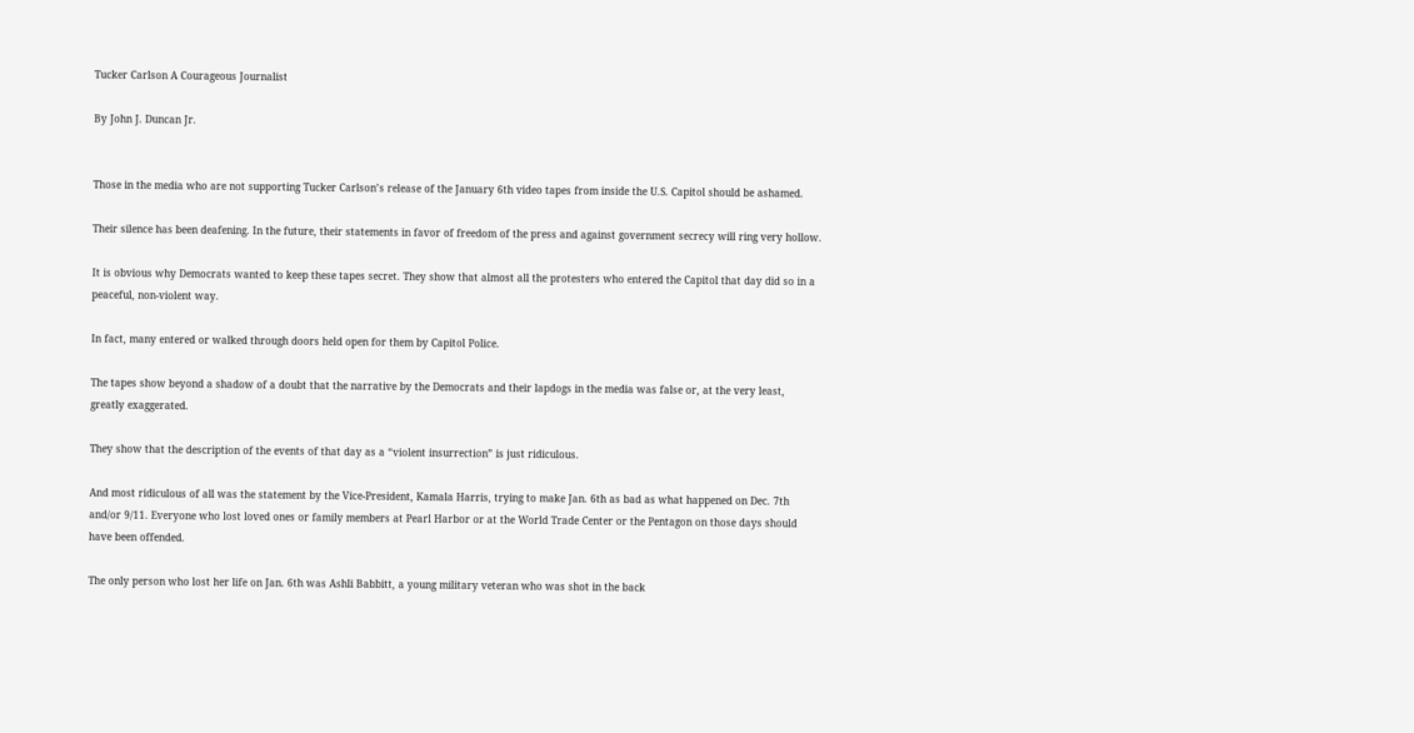Tucker Carlson A Courageous Journalist

By John J. Duncan Jr.


Those in the media who are not supporting Tucker Carlson’s release of the January 6th video tapes from inside the U.S. Capitol should be ashamed.

Their silence has been deafening. In the future, their statements in favor of freedom of the press and against government secrecy will ring very hollow.

It is obvious why Democrats wanted to keep these tapes secret. They show that almost all the protesters who entered the Capitol that day did so in a peaceful, non-violent way.

In fact, many entered or walked through doors held open for them by Capitol Police.

The tapes show beyond a shadow of a doubt that the narrative by the Democrats and their lapdogs in the media was false or, at the very least, greatly exaggerated.

They show that the description of the events of that day as a “violent insurrection” is just ridiculous.

And most ridiculous of all was the statement by the Vice-President, Kamala Harris, trying to make Jan. 6th as bad as what happened on Dec. 7th and/or 9/11. Everyone who lost loved ones or family members at Pearl Harbor or at the World Trade Center or the Pentagon on those days should have been offended.

The only person who lost her life on Jan. 6th was Ashli Babbitt, a young military veteran who was shot in the back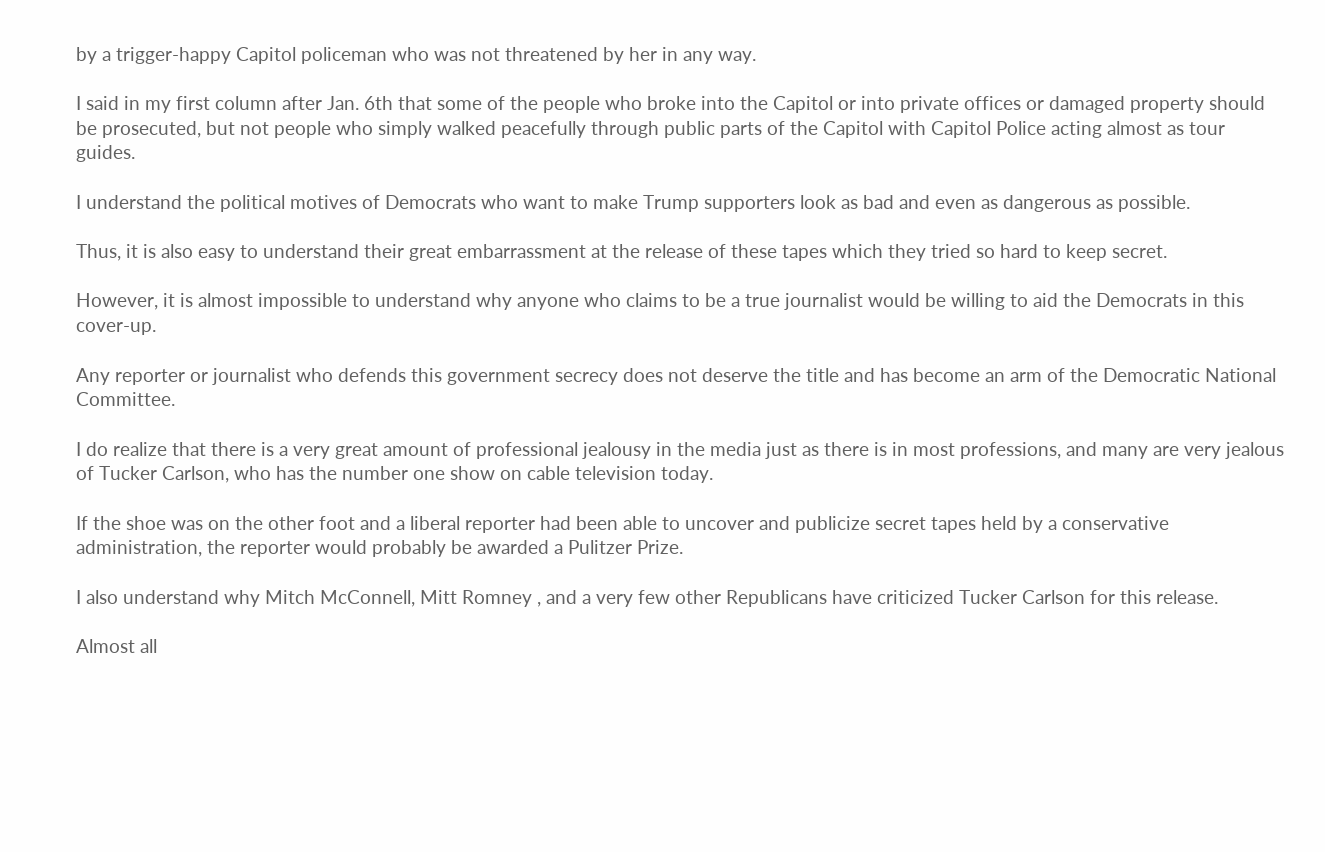by a trigger-happy Capitol policeman who was not threatened by her in any way.

I said in my first column after Jan. 6th that some of the people who broke into the Capitol or into private offices or damaged property should be prosecuted, but not people who simply walked peacefully through public parts of the Capitol with Capitol Police acting almost as tour guides.

I understand the political motives of Democrats who want to make Trump supporters look as bad and even as dangerous as possible.

Thus, it is also easy to understand their great embarrassment at the release of these tapes which they tried so hard to keep secret.

However, it is almost impossible to understand why anyone who claims to be a true journalist would be willing to aid the Democrats in this cover-up.

Any reporter or journalist who defends this government secrecy does not deserve the title and has become an arm of the Democratic National Committee.

I do realize that there is a very great amount of professional jealousy in the media just as there is in most professions, and many are very jealous of Tucker Carlson, who has the number one show on cable television today.

If the shoe was on the other foot and a liberal reporter had been able to uncover and publicize secret tapes held by a conservative administration, the reporter would probably be awarded a Pulitzer Prize.

I also understand why Mitch McConnell, Mitt Romney , and a very few other Republicans have criticized Tucker Carlson for this release.

Almost all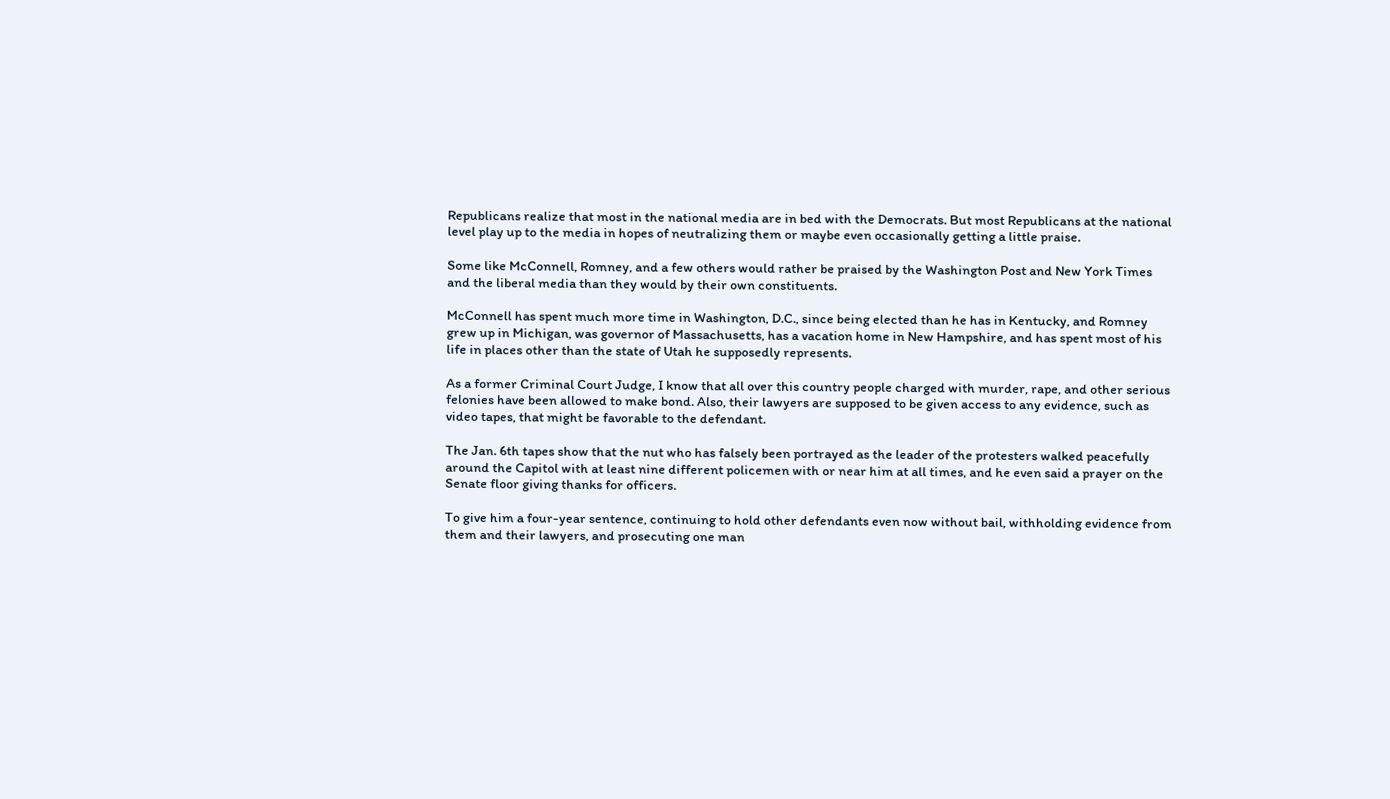Republicans realize that most in the national media are in bed with the Democrats. But most Republicans at the national level play up to the media in hopes of neutralizing them or maybe even occasionally getting a little praise.

Some like McConnell, Romney, and a few others would rather be praised by the Washington Post and New York Times and the liberal media than they would by their own constituents.

McConnell has spent much more time in Washington, D.C., since being elected than he has in Kentucky, and Romney grew up in Michigan, was governor of Massachusetts, has a vacation home in New Hampshire, and has spent most of his life in places other than the state of Utah he supposedly represents.

As a former Criminal Court Judge, I know that all over this country people charged with murder, rape, and other serious felonies have been allowed to make bond. Also, their lawyers are supposed to be given access to any evidence, such as video tapes, that might be favorable to the defendant.

The Jan. 6th tapes show that the nut who has falsely been portrayed as the leader of the protesters walked peacefully around the Capitol with at least nine different policemen with or near him at all times, and he even said a prayer on the Senate floor giving thanks for officers.

To give him a four-year sentence, continuing to hold other defendants even now without bail, withholding evidence from them and their lawyers, and prosecuting one man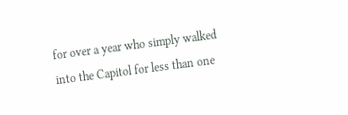for over a year who simply walked into the Capitol for less than one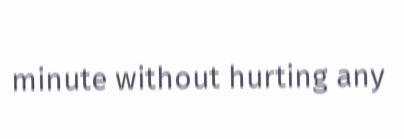minute without hurting any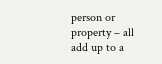person or property – all add up to a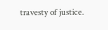travesty of justice.